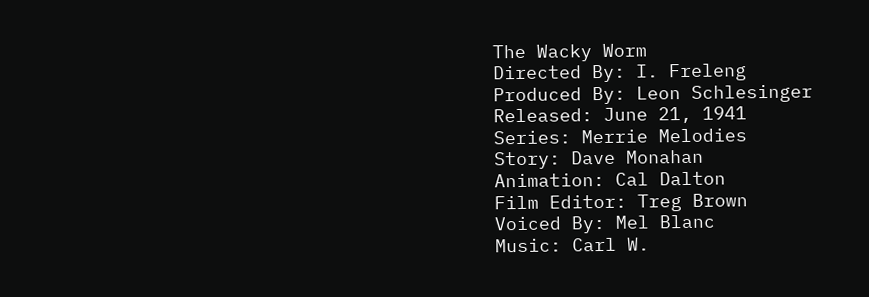The Wacky Worm
Directed By: I. Freleng
Produced By: Leon Schlesinger
Released: June 21, 1941
Series: Merrie Melodies
Story: Dave Monahan
Animation: Cal Dalton
Film Editor: Treg Brown
Voiced By: Mel Blanc
Music: Carl W.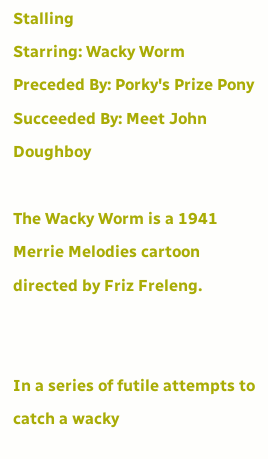Stalling
Starring: Wacky Worm
Preceded By: Porky's Prize Pony
Succeeded By: Meet John Doughboy

The Wacky Worm is a 1941 Merrie Melodies cartoon directed by Friz Freleng.


In a series of futile attempts to catch a wacky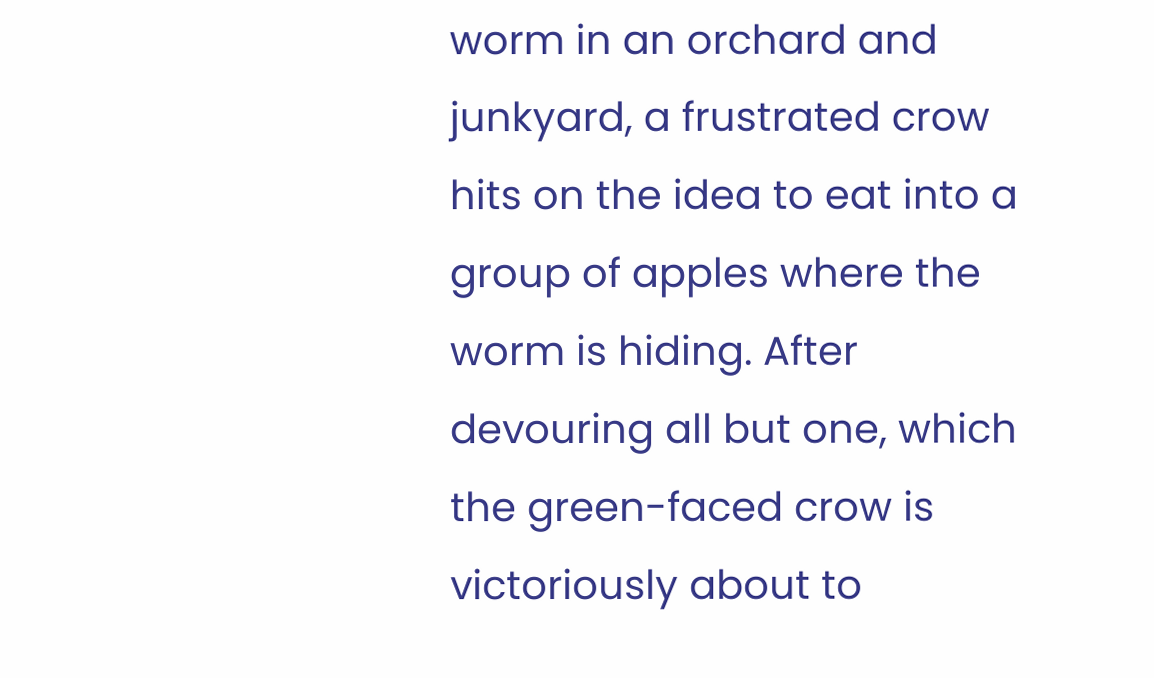worm in an orchard and junkyard, a frustrated crow hits on the idea to eat into a group of apples where the worm is hiding. After devouring all but one, which the green-faced crow is victoriously about to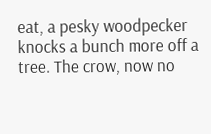eat, a pesky woodpecker knocks a bunch more off a tree. The crow, now no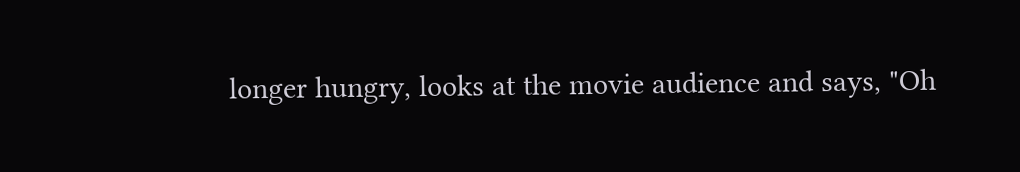longer hungry, looks at the movie audience and says, "Oh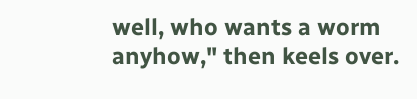well, who wants a worm anyhow," then keels over.